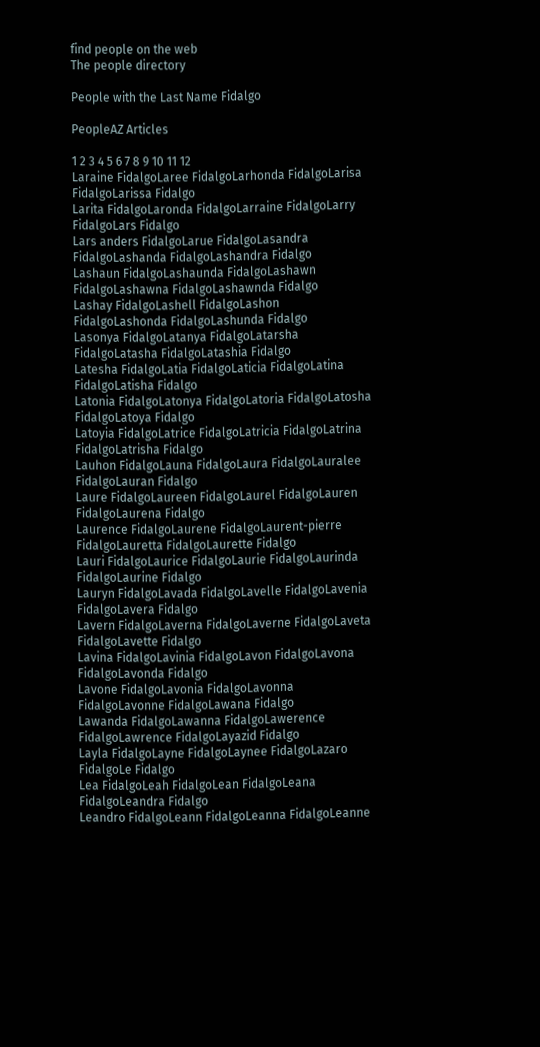find people on the web
The people directory

People with the Last Name Fidalgo

PeopleAZ Articles

1 2 3 4 5 6 7 8 9 10 11 12
Laraine FidalgoLaree FidalgoLarhonda FidalgoLarisa FidalgoLarissa Fidalgo
Larita FidalgoLaronda FidalgoLarraine FidalgoLarry FidalgoLars Fidalgo
Lars anders FidalgoLarue FidalgoLasandra FidalgoLashanda FidalgoLashandra Fidalgo
Lashaun FidalgoLashaunda FidalgoLashawn FidalgoLashawna FidalgoLashawnda Fidalgo
Lashay FidalgoLashell FidalgoLashon FidalgoLashonda FidalgoLashunda Fidalgo
Lasonya FidalgoLatanya FidalgoLatarsha FidalgoLatasha FidalgoLatashia Fidalgo
Latesha FidalgoLatia FidalgoLaticia FidalgoLatina FidalgoLatisha Fidalgo
Latonia FidalgoLatonya FidalgoLatoria FidalgoLatosha FidalgoLatoya Fidalgo
Latoyia FidalgoLatrice FidalgoLatricia FidalgoLatrina FidalgoLatrisha Fidalgo
Lauhon FidalgoLauna FidalgoLaura FidalgoLauralee FidalgoLauran Fidalgo
Laure FidalgoLaureen FidalgoLaurel FidalgoLauren FidalgoLaurena Fidalgo
Laurence FidalgoLaurene FidalgoLaurent-pierre FidalgoLauretta FidalgoLaurette Fidalgo
Lauri FidalgoLaurice FidalgoLaurie FidalgoLaurinda FidalgoLaurine Fidalgo
Lauryn FidalgoLavada FidalgoLavelle FidalgoLavenia FidalgoLavera Fidalgo
Lavern FidalgoLaverna FidalgoLaverne FidalgoLaveta FidalgoLavette Fidalgo
Lavina FidalgoLavinia FidalgoLavon FidalgoLavona FidalgoLavonda Fidalgo
Lavone FidalgoLavonia FidalgoLavonna FidalgoLavonne FidalgoLawana Fidalgo
Lawanda FidalgoLawanna FidalgoLawerence FidalgoLawrence FidalgoLayazid Fidalgo
Layla FidalgoLayne FidalgoLaynee FidalgoLazaro FidalgoLe Fidalgo
Lea FidalgoLeah FidalgoLean FidalgoLeana FidalgoLeandra Fidalgo
Leandro FidalgoLeann FidalgoLeanna FidalgoLeanne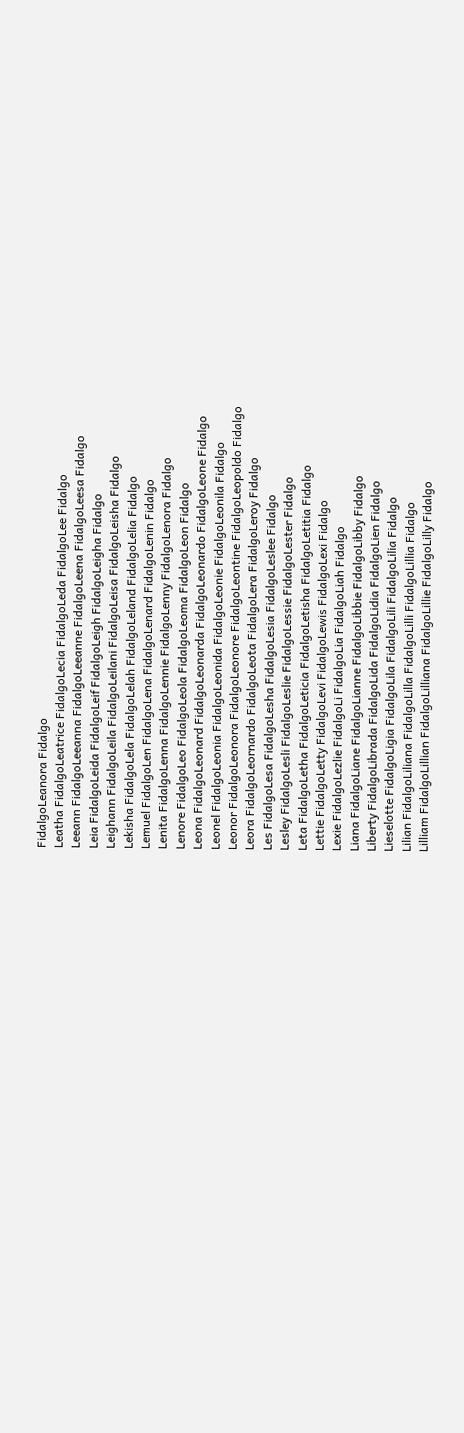FidalgoLeanora Fidalgo
Leatha FidalgoLeatrice FidalgoLecia FidalgoLeda FidalgoLee Fidalgo
Leeann FidalgoLeeanna FidalgoLeeanne FidalgoLeena FidalgoLeesa Fidalgo
Leia FidalgoLeida FidalgoLeif FidalgoLeigh FidalgoLeigha Fidalgo
Leighann FidalgoLeila FidalgoLeilani FidalgoLeisa FidalgoLeisha Fidalgo
Lekisha FidalgoLela FidalgoLelah FidalgoLeland FidalgoLelia Fidalgo
Lemuel FidalgoLen FidalgoLena FidalgoLenard FidalgoLenin Fidalgo
Lenita FidalgoLenna FidalgoLennie FidalgoLenny FidalgoLenora Fidalgo
Lenore FidalgoLeo FidalgoLeola FidalgoLeoma FidalgoLeon Fidalgo
Leona FidalgoLeonard FidalgoLeonarda FidalgoLeonardo FidalgoLeone Fidalgo
Leonel FidalgoLeonia FidalgoLeonida FidalgoLeonie FidalgoLeonila Fidalgo
Leonor FidalgoLeonora FidalgoLeonore FidalgoLeontine FidalgoLeopoldo Fidalgo
Leora FidalgoLeornardo FidalgoLeota FidalgoLera FidalgoLeroy Fidalgo
Les FidalgoLesa FidalgoLesha FidalgoLesia FidalgoLeslee Fidalgo
Lesley FidalgoLesli FidalgoLeslie FidalgoLessie FidalgoLester Fidalgo
Leta FidalgoLetha FidalgoLeticia FidalgoLetisha FidalgoLetitia Fidalgo
Lettie FidalgoLetty FidalgoLevi FidalgoLewis FidalgoLexi Fidalgo
Lexie FidalgoLezlie FidalgoLi FidalgoLia FidalgoLiah Fidalgo
Liana FidalgoLiane FidalgoLianne FidalgoLibbie FidalgoLibby Fidalgo
Liberty FidalgoLibrada FidalgoLida FidalgoLidia FidalgoLien Fidalgo
Lieselotte FidalgoLigia FidalgoLila FidalgoLili FidalgoLilia Fidalgo
Lilian FidalgoLiliana FidalgoLilla FidalgoLilli FidalgoLillia Fidalgo
Lilliam FidalgoLillian FidalgoLilliana FidalgoLillie FidalgoLilly Fidalgo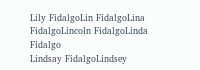Lily FidalgoLin FidalgoLina FidalgoLincoln FidalgoLinda Fidalgo
Lindsay FidalgoLindsey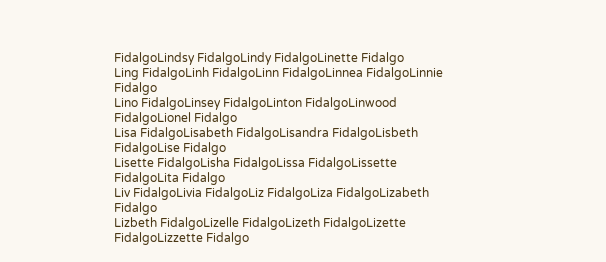FidalgoLindsy FidalgoLindy FidalgoLinette Fidalgo
Ling FidalgoLinh FidalgoLinn FidalgoLinnea FidalgoLinnie Fidalgo
Lino FidalgoLinsey FidalgoLinton FidalgoLinwood FidalgoLionel Fidalgo
Lisa FidalgoLisabeth FidalgoLisandra FidalgoLisbeth FidalgoLise Fidalgo
Lisette FidalgoLisha FidalgoLissa FidalgoLissette FidalgoLita Fidalgo
Liv FidalgoLivia FidalgoLiz FidalgoLiza FidalgoLizabeth Fidalgo
Lizbeth FidalgoLizelle FidalgoLizeth FidalgoLizette FidalgoLizzette Fidalgo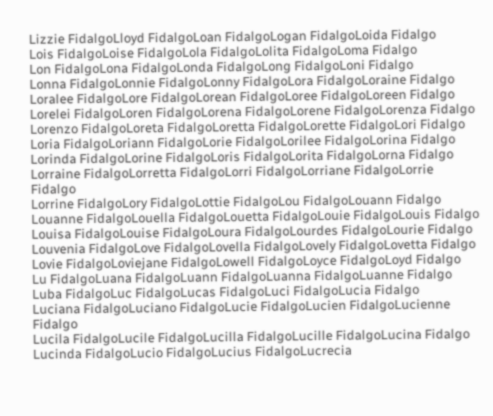Lizzie FidalgoLloyd FidalgoLoan FidalgoLogan FidalgoLoida Fidalgo
Lois FidalgoLoise FidalgoLola FidalgoLolita FidalgoLoma Fidalgo
Lon FidalgoLona FidalgoLonda FidalgoLong FidalgoLoni Fidalgo
Lonna FidalgoLonnie FidalgoLonny FidalgoLora FidalgoLoraine Fidalgo
Loralee FidalgoLore FidalgoLorean FidalgoLoree FidalgoLoreen Fidalgo
Lorelei FidalgoLoren FidalgoLorena FidalgoLorene FidalgoLorenza Fidalgo
Lorenzo FidalgoLoreta FidalgoLoretta FidalgoLorette FidalgoLori Fidalgo
Loria FidalgoLoriann FidalgoLorie FidalgoLorilee FidalgoLorina Fidalgo
Lorinda FidalgoLorine FidalgoLoris FidalgoLorita FidalgoLorna Fidalgo
Lorraine FidalgoLorretta FidalgoLorri FidalgoLorriane FidalgoLorrie Fidalgo
Lorrine FidalgoLory FidalgoLottie FidalgoLou FidalgoLouann Fidalgo
Louanne FidalgoLouella FidalgoLouetta FidalgoLouie FidalgoLouis Fidalgo
Louisa FidalgoLouise FidalgoLoura FidalgoLourdes FidalgoLourie Fidalgo
Louvenia FidalgoLove FidalgoLovella FidalgoLovely FidalgoLovetta Fidalgo
Lovie FidalgoLoviejane FidalgoLowell FidalgoLoyce FidalgoLoyd Fidalgo
Lu FidalgoLuana FidalgoLuann FidalgoLuanna FidalgoLuanne Fidalgo
Luba FidalgoLuc FidalgoLucas FidalgoLuci FidalgoLucia Fidalgo
Luciana FidalgoLuciano FidalgoLucie FidalgoLucien FidalgoLucienne Fidalgo
Lucila FidalgoLucile FidalgoLucilla FidalgoLucille FidalgoLucina Fidalgo
Lucinda FidalgoLucio FidalgoLucius FidalgoLucrecia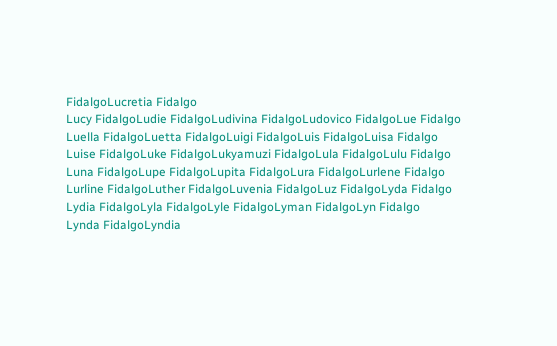FidalgoLucretia Fidalgo
Lucy FidalgoLudie FidalgoLudivina FidalgoLudovico FidalgoLue Fidalgo
Luella FidalgoLuetta FidalgoLuigi FidalgoLuis FidalgoLuisa Fidalgo
Luise FidalgoLuke FidalgoLukyamuzi FidalgoLula FidalgoLulu Fidalgo
Luna FidalgoLupe FidalgoLupita FidalgoLura FidalgoLurlene Fidalgo
Lurline FidalgoLuther FidalgoLuvenia FidalgoLuz FidalgoLyda Fidalgo
Lydia FidalgoLyla FidalgoLyle FidalgoLyman FidalgoLyn Fidalgo
Lynda FidalgoLyndia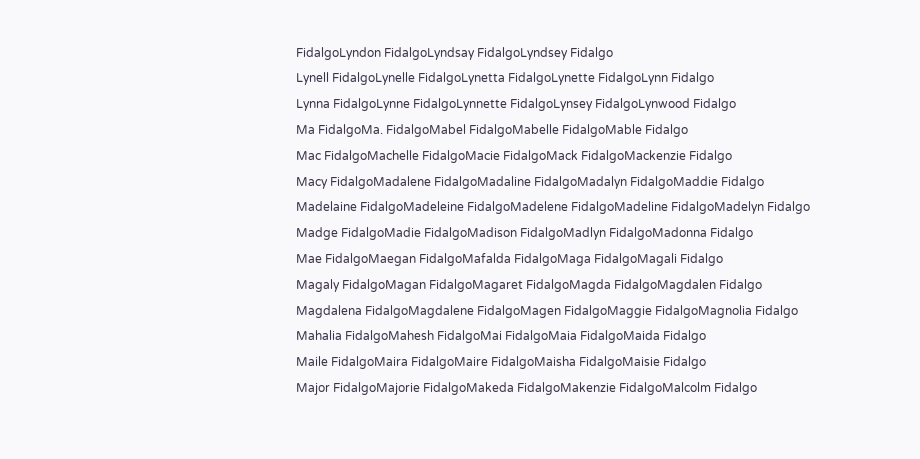FidalgoLyndon FidalgoLyndsay FidalgoLyndsey Fidalgo
Lynell FidalgoLynelle FidalgoLynetta FidalgoLynette FidalgoLynn Fidalgo
Lynna FidalgoLynne FidalgoLynnette FidalgoLynsey FidalgoLynwood Fidalgo
Ma FidalgoMa. FidalgoMabel FidalgoMabelle FidalgoMable Fidalgo
Mac FidalgoMachelle FidalgoMacie FidalgoMack FidalgoMackenzie Fidalgo
Macy FidalgoMadalene FidalgoMadaline FidalgoMadalyn FidalgoMaddie Fidalgo
Madelaine FidalgoMadeleine FidalgoMadelene FidalgoMadeline FidalgoMadelyn Fidalgo
Madge FidalgoMadie FidalgoMadison FidalgoMadlyn FidalgoMadonna Fidalgo
Mae FidalgoMaegan FidalgoMafalda FidalgoMaga FidalgoMagali Fidalgo
Magaly FidalgoMagan FidalgoMagaret FidalgoMagda FidalgoMagdalen Fidalgo
Magdalena FidalgoMagdalene FidalgoMagen FidalgoMaggie FidalgoMagnolia Fidalgo
Mahalia FidalgoMahesh FidalgoMai FidalgoMaia FidalgoMaida Fidalgo
Maile FidalgoMaira FidalgoMaire FidalgoMaisha FidalgoMaisie Fidalgo
Major FidalgoMajorie FidalgoMakeda FidalgoMakenzie FidalgoMalcolm Fidalgo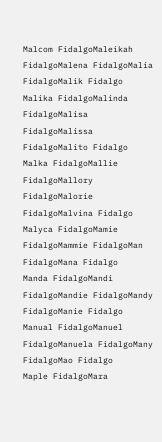Malcom FidalgoMaleikah FidalgoMalena FidalgoMalia FidalgoMalik Fidalgo
Malika FidalgoMalinda FidalgoMalisa FidalgoMalissa FidalgoMalito Fidalgo
Malka FidalgoMallie FidalgoMallory FidalgoMalorie FidalgoMalvina Fidalgo
Malyca FidalgoMamie FidalgoMammie FidalgoMan FidalgoMana Fidalgo
Manda FidalgoMandi FidalgoMandie FidalgoMandy FidalgoManie Fidalgo
Manual FidalgoManuel FidalgoManuela FidalgoMany FidalgoMao Fidalgo
Maple FidalgoMara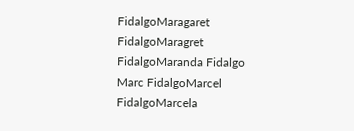FidalgoMaragaret FidalgoMaragret FidalgoMaranda Fidalgo
Marc FidalgoMarcel FidalgoMarcela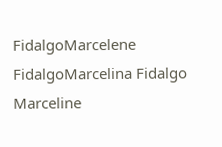FidalgoMarcelene FidalgoMarcelina Fidalgo
Marceline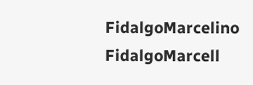FidalgoMarcelino FidalgoMarcell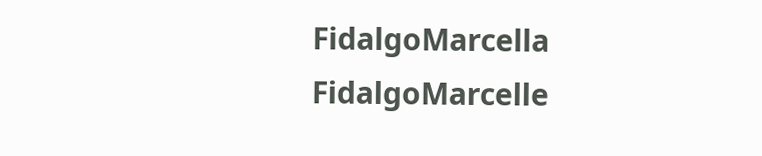FidalgoMarcella FidalgoMarcelle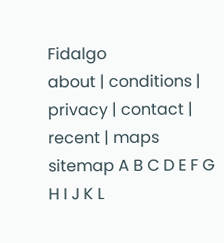Fidalgo
about | conditions | privacy | contact | recent | maps
sitemap A B C D E F G H I J K L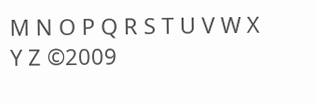M N O P Q R S T U V W X Y Z ©2009